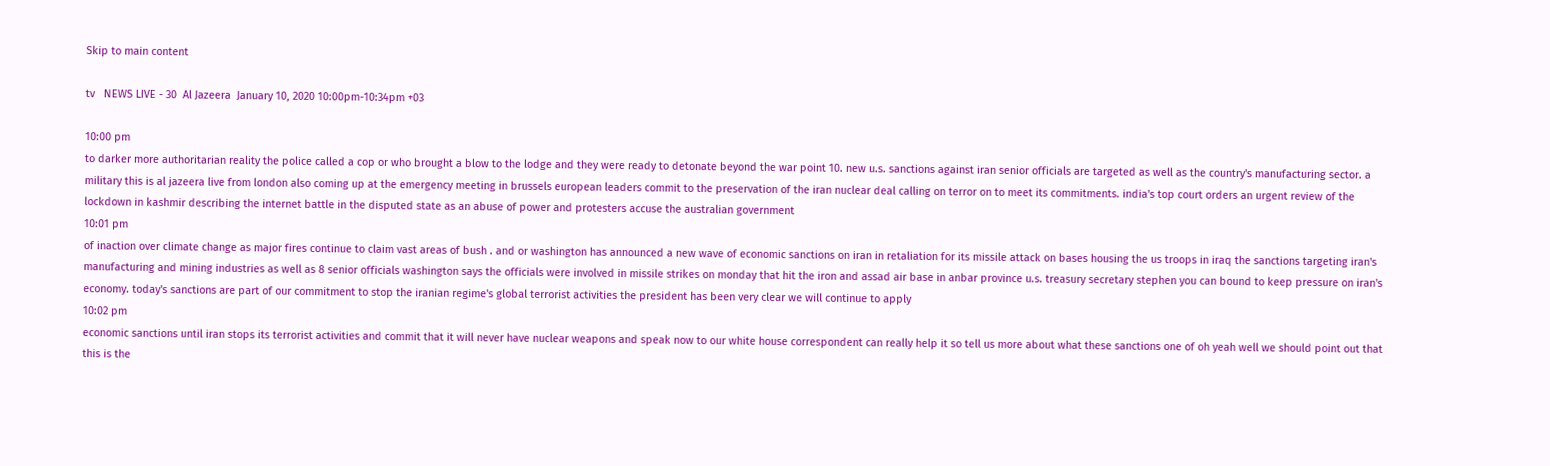Skip to main content

tv   NEWS LIVE - 30  Al Jazeera  January 10, 2020 10:00pm-10:34pm +03

10:00 pm
to darker more authoritarian reality the police called a cop or who brought a blow to the lodge and they were ready to detonate beyond the war point 10. new u.s. sanctions against iran senior officials are targeted as well as the country's manufacturing sector. a military this is al jazeera live from london also coming up at the emergency meeting in brussels european leaders commit to the preservation of the iran nuclear deal calling on terror on to meet its commitments. india's top court orders an urgent review of the lockdown in kashmir describing the internet battle in the disputed state as an abuse of power and protesters accuse the australian government
10:01 pm
of inaction over climate change as major fires continue to claim vast areas of bush . and or washington has announced a new wave of economic sanctions on iran in retaliation for its missile attack on bases housing the us troops in iraq the sanctions targeting iran's manufacturing and mining industries as well as 8 senior officials washington says the officials were involved in missile strikes on monday that hit the iron and assad air base in anbar province u.s. treasury secretary stephen you can bound to keep pressure on iran's economy. today's sanctions are part of our commitment to stop the iranian regime's global terrorist activities the president has been very clear we will continue to apply
10:02 pm
economic sanctions until iran stops its terrorist activities and commit that it will never have nuclear weapons and speak now to our white house correspondent can really help it so tell us more about what these sanctions one of oh yeah well we should point out that this is the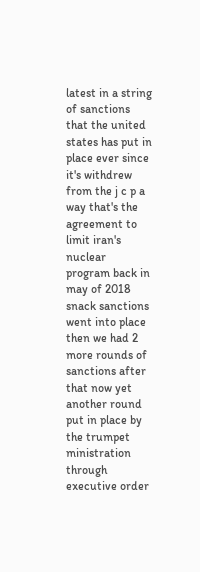latest in a string of sanctions that the united states has put in place ever since it's withdrew from the j c p a way that's the agreement to limit iran's nuclear program back in may of 2018 snack sanctions went into place then we had 2 more rounds of sanctions after that now yet another round put in place by the trumpet ministration through executive order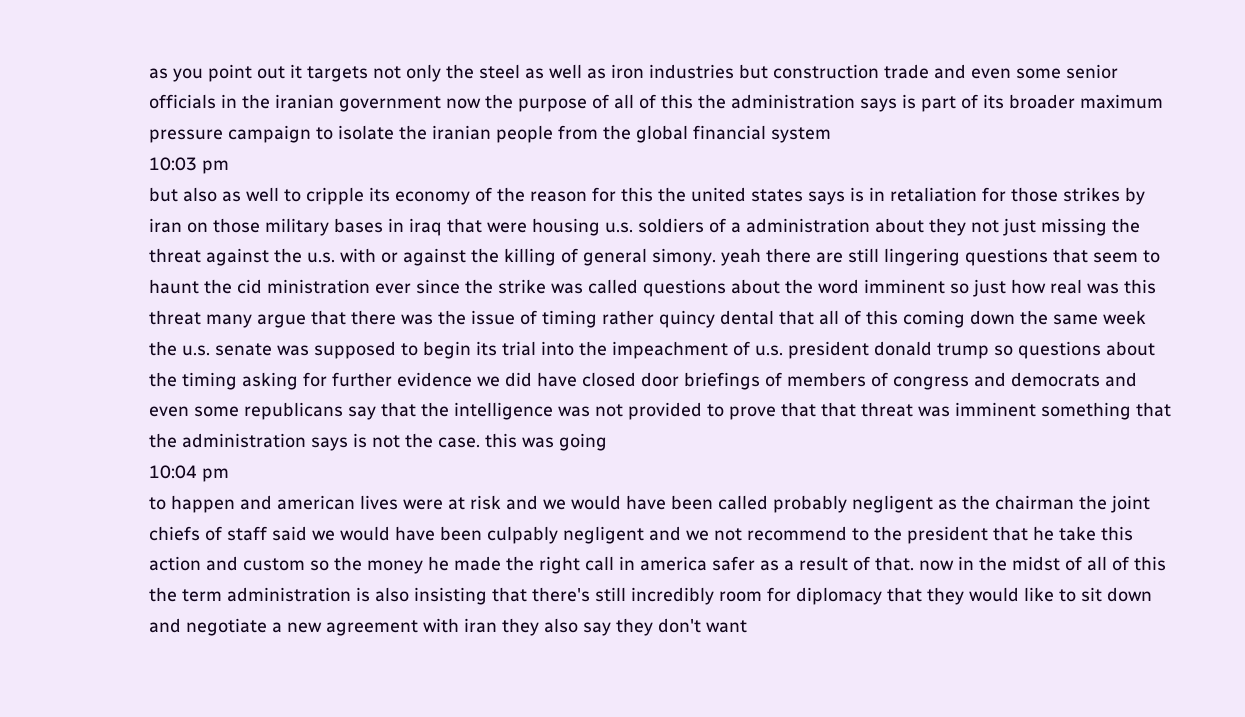as you point out it targets not only the steel as well as iron industries but construction trade and even some senior officials in the iranian government now the purpose of all of this the administration says is part of its broader maximum pressure campaign to isolate the iranian people from the global financial system
10:03 pm
but also as well to cripple its economy of the reason for this the united states says is in retaliation for those strikes by iran on those military bases in iraq that were housing u.s. soldiers of a administration about they not just missing the threat against the u.s. with or against the killing of general simony. yeah there are still lingering questions that seem to haunt the cid ministration ever since the strike was called questions about the word imminent so just how real was this threat many argue that there was the issue of timing rather quincy dental that all of this coming down the same week the u.s. senate was supposed to begin its trial into the impeachment of u.s. president donald trump so questions about the timing asking for further evidence we did have closed door briefings of members of congress and democrats and even some republicans say that the intelligence was not provided to prove that that threat was imminent something that the administration says is not the case. this was going
10:04 pm
to happen and american lives were at risk and we would have been called probably negligent as the chairman the joint chiefs of staff said we would have been culpably negligent and we not recommend to the president that he take this action and custom so the money he made the right call in america safer as a result of that. now in the midst of all of this the term administration is also insisting that there's still incredibly room for diplomacy that they would like to sit down and negotiate a new agreement with iran they also say they don't want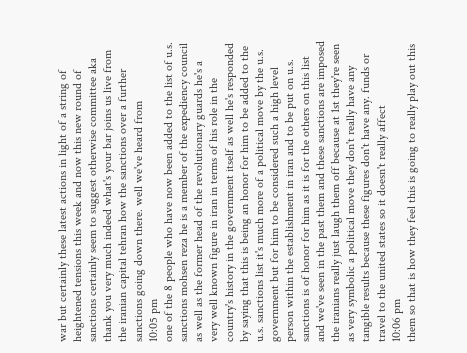war but certainly these latest actions in light of a string of heightened tensions this week and now this new round of sanctions certainly seem to suggest otherwise committee aka thank you very much indeed what's your bar joins us live from the iranian capital tehran how the sanctions over a further sanctions going down there. well we've heard from
10:05 pm
one of the 8 people who have now been added to the list of u.s. sanctions mohsen reza he is a member of the expediency council as well as the former head of the revolutionary guards he's a very well known figure in iran in terms of his role in the country's history in the government itself as well he's responded by saying that this is being an honor for him to be added to the u.s. sanctions list it's much more of a political move by the u.s. government but for him to be considered such a high level person within the establishment in iran and to be put on u.s. sanctions is of honor for him as it is for the others on this list and we've seen in the past them and these sanctions are imposed the iranians really just laugh them off because at 1st they're seen as very symbolic a political move they don't really have any tangible results because these figures don't have any. funds or travel to the united states so it doesn't really affect
10:06 pm
them so that is how they feel this is going to really play out this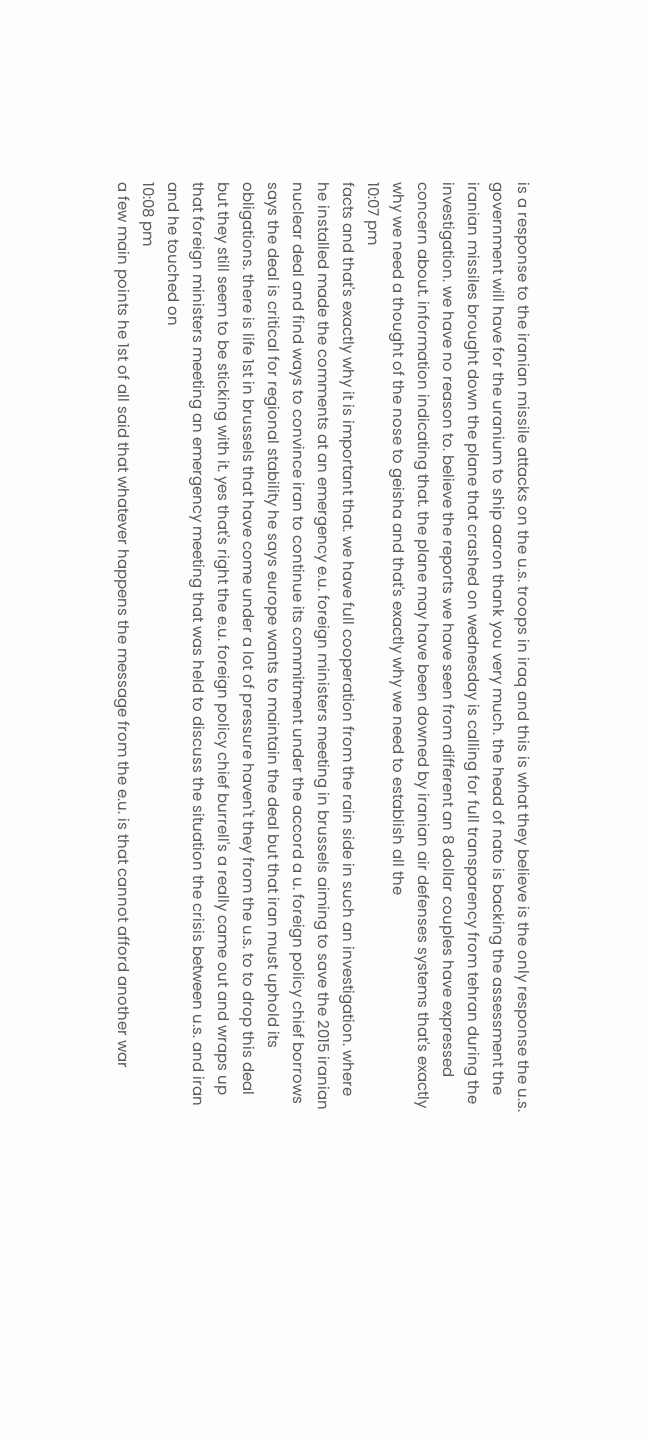is a response to the iranian missile attacks on the u.s. troops in iraq and this is what they believe is the only response the u.s. government will have for the uranium to ship aaron thank you very much. the head of nato is backing the assessment the iranian missiles brought down the plane that crashed on wednesday is calling for full transparency from tehran during the investigation. we have no reason to. believe the reports we have seen from different an 8 dollar couples have expressed concern about. information indicating that. the plane may have been downed by iranian air defenses systems that's exactly why we need a thought of the nose to geisha and that's exactly why we need to establish all the
10:07 pm
facts and that's exactly why it is important that. we have full cooperation from the rain side in such an investigation. where he installed made the comments at an emergency e.u. foreign ministers meeting in brussels aiming to save the 2015 iranian nuclear deal and find ways to convince iran to continue its commitment under the accord a u. foreign policy chief borrows says the deal is critical for regional stability he says europe wants to maintain the deal but that iran must uphold its obligations. there is life 1st in brussels that have come under a lot of pressure haven't they from the u.s. to to drop this deal but they still seem to be sticking with it. yes that's right the e.u. foreign policy chief burrell's a really came out and wraps up that foreign ministers meeting an emergency meeting that was held to discuss the situation the crisis between u.s. and iran and he touched on
10:08 pm
a few main points he 1st of all said that whatever happens the message from the e.u. is that cannot afford another war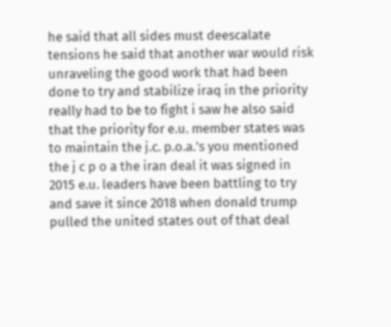he said that all sides must deescalate tensions he said that another war would risk unraveling the good work that had been done to try and stabilize iraq in the priority really had to be to fight i saw he also said that the priority for e.u. member states was to maintain the j.c. p.o.a.'s you mentioned the j c p o a the iran deal it was signed in 2015 e.u. leaders have been battling to try and save it since 2018 when donald trump pulled the united states out of that deal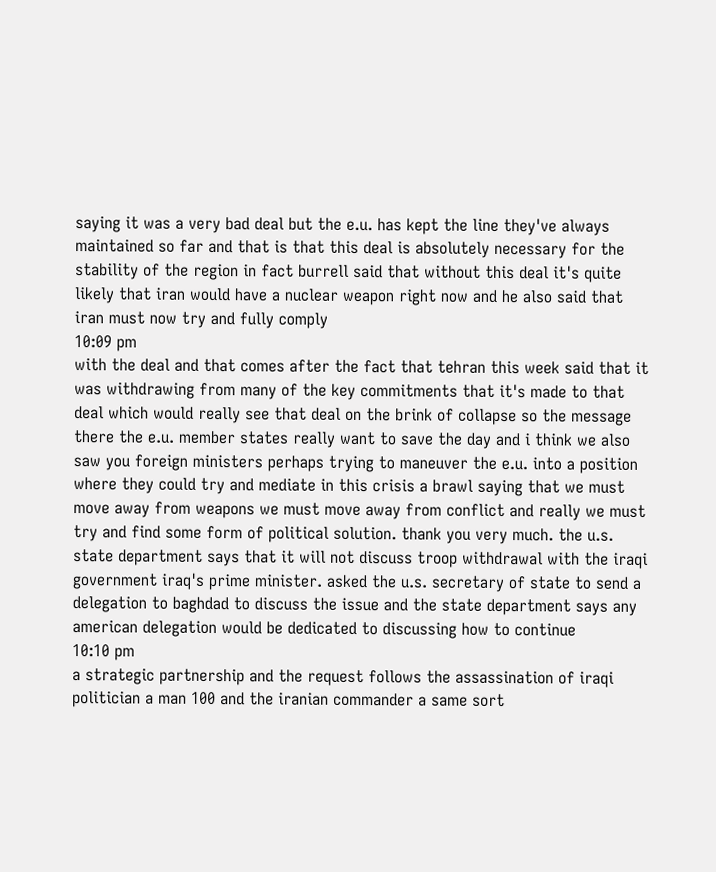saying it was a very bad deal but the e.u. has kept the line they've always maintained so far and that is that this deal is absolutely necessary for the stability of the region in fact burrell said that without this deal it's quite likely that iran would have a nuclear weapon right now and he also said that iran must now try and fully comply
10:09 pm
with the deal and that comes after the fact that tehran this week said that it was withdrawing from many of the key commitments that it's made to that deal which would really see that deal on the brink of collapse so the message there the e.u. member states really want to save the day and i think we also saw you foreign ministers perhaps trying to maneuver the e.u. into a position where they could try and mediate in this crisis a brawl saying that we must move away from weapons we must move away from conflict and really we must try and find some form of political solution. thank you very much. the u.s. state department says that it will not discuss troop withdrawal with the iraqi government iraq's prime minister. asked the u.s. secretary of state to send a delegation to baghdad to discuss the issue and the state department says any american delegation would be dedicated to discussing how to continue
10:10 pm
a strategic partnership and the request follows the assassination of iraqi politician a man 100 and the iranian commander a same sort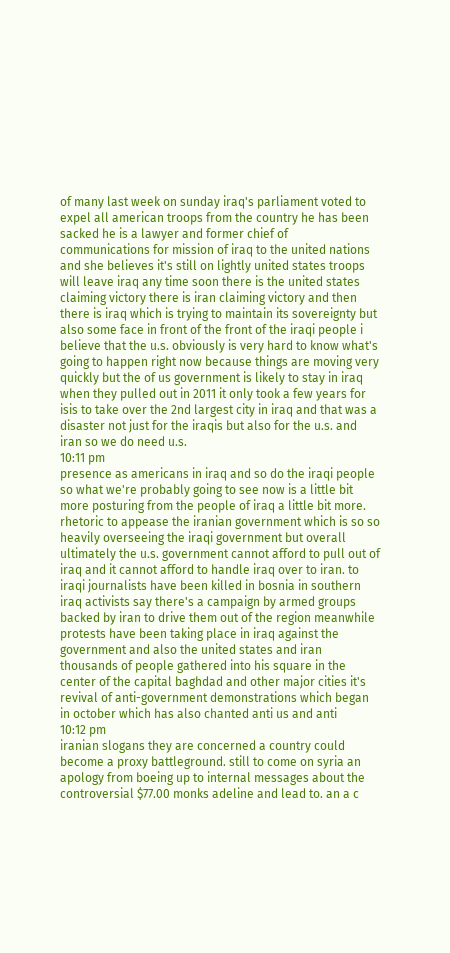of many last week on sunday iraq's parliament voted to expel all american troops from the country he has been sacked he is a lawyer and former chief of communications for mission of iraq to the united nations and she believes it's still on lightly united states troops will leave iraq any time soon there is the united states claiming victory there is iran claiming victory and then there is iraq which is trying to maintain its sovereignty but also some face in front of the front of the iraqi people i believe that the u.s. obviously is very hard to know what's going to happen right now because things are moving very quickly but the of us government is likely to stay in iraq when they pulled out in 2011 it only took a few years for isis to take over the 2nd largest city in iraq and that was a disaster not just for the iraqis but also for the u.s. and iran so we do need u.s.
10:11 pm
presence as americans in iraq and so do the iraqi people so what we're probably going to see now is a little bit more posturing from the people of iraq a little bit more. rhetoric to appease the iranian government which is so so heavily overseeing the iraqi government but overall ultimately the u.s. government cannot afford to pull out of iraq and it cannot afford to handle iraq over to iran. to iraqi journalists have been killed in bosnia in southern iraq activists say there's a campaign by armed groups backed by iran to drive them out of the region meanwhile protests have been taking place in iraq against the government and also the united states and iran thousands of people gathered into his square in the center of the capital baghdad and other major cities it's revival of anti-government demonstrations which began in october which has also chanted anti us and anti
10:12 pm
iranian slogans they are concerned a country could become a proxy battleground. still to come on syria an apology from boeing up to internal messages about the controversial $77.00 monks adeline and lead to. an a c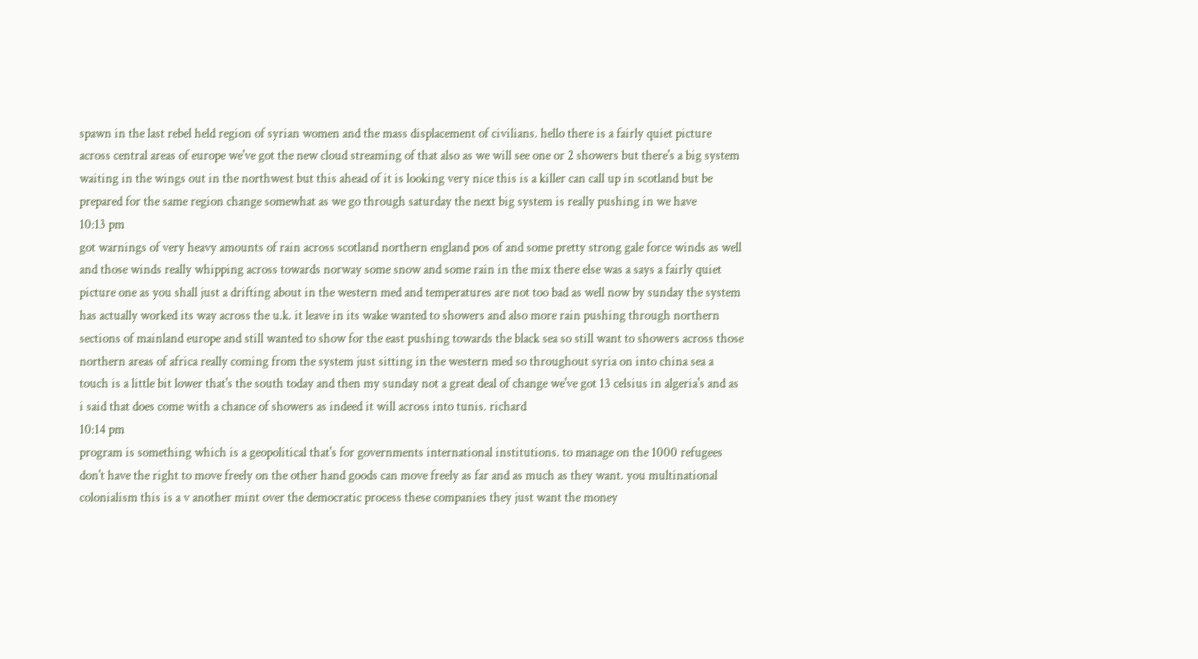spawn in the last rebel held region of syrian women and the mass displacement of civilians. hello there is a fairly quiet picture across central areas of europe we've got the new cloud streaming of that also as we will see one or 2 showers but there's a big system waiting in the wings out in the northwest but this ahead of it is looking very nice this is a killer can call up in scotland but be prepared for the same region change somewhat as we go through saturday the next big system is really pushing in we have
10:13 pm
got warnings of very heavy amounts of rain across scotland northern england pos of and some pretty strong gale force winds as well and those winds really whipping across towards norway some snow and some rain in the mix there else was a says a fairly quiet picture one as you shall just a drifting about in the western med and temperatures are not too bad as well now by sunday the system has actually worked its way across the u.k. it leave in its wake wanted to showers and also more rain pushing through northern sections of mainland europe and still wanted to show for the east pushing towards the black sea so still want to showers across those northern areas of africa really coming from the system just sitting in the western med so throughout syria on into china sea a touch is a little bit lower that's the south today and then my sunday not a great deal of change we've got 13 celsius in algeria's and as i said that does come with a chance of showers as indeed it will across into tunis. richard
10:14 pm
program is something which is a geopolitical that's for governments international institutions. to manage on the 1000 refugees don't have the right to move freely on the other hand goods can move freely as far and as much as they want. you multinational colonialism this is a v another mint over the democratic process these companies they just want the money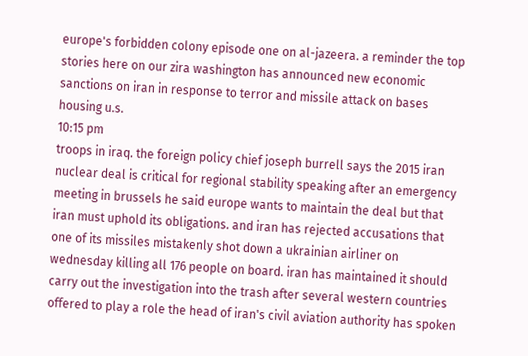europe's forbidden colony episode one on al-jazeera. a reminder the top stories here on our zira washington has announced new economic sanctions on iran in response to terror and missile attack on bases housing u.s.
10:15 pm
troops in iraq. the foreign policy chief joseph burrell says the 2015 iran nuclear deal is critical for regional stability speaking after an emergency meeting in brussels he said europe wants to maintain the deal but that iran must uphold its obligations. and iran has rejected accusations that one of its missiles mistakenly shot down a ukrainian airliner on wednesday killing all 176 people on board. iran has maintained it should carry out the investigation into the trash after several western countries offered to play a role the head of iran's civil aviation authority has spoken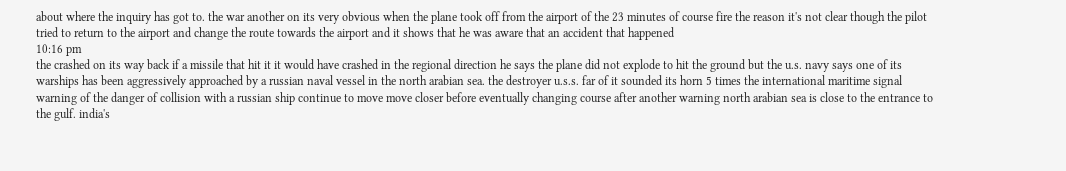about where the inquiry has got to. the war another on its very obvious when the plane took off from the airport of the 23 minutes of course fire the reason it's not clear though the pilot tried to return to the airport and change the route towards the airport and it shows that he was aware that an accident that happened
10:16 pm
the crashed on its way back if a missile that hit it it would have crashed in the regional direction he says the plane did not explode to hit the ground but the u.s. navy says one of its warships has been aggressively approached by a russian naval vessel in the north arabian sea. the destroyer u.s.s. far of it sounded its horn 5 times the international maritime signal warning of the danger of collision with a russian ship continue to move move closer before eventually changing course after another warning north arabian sea is close to the entrance to the gulf. india's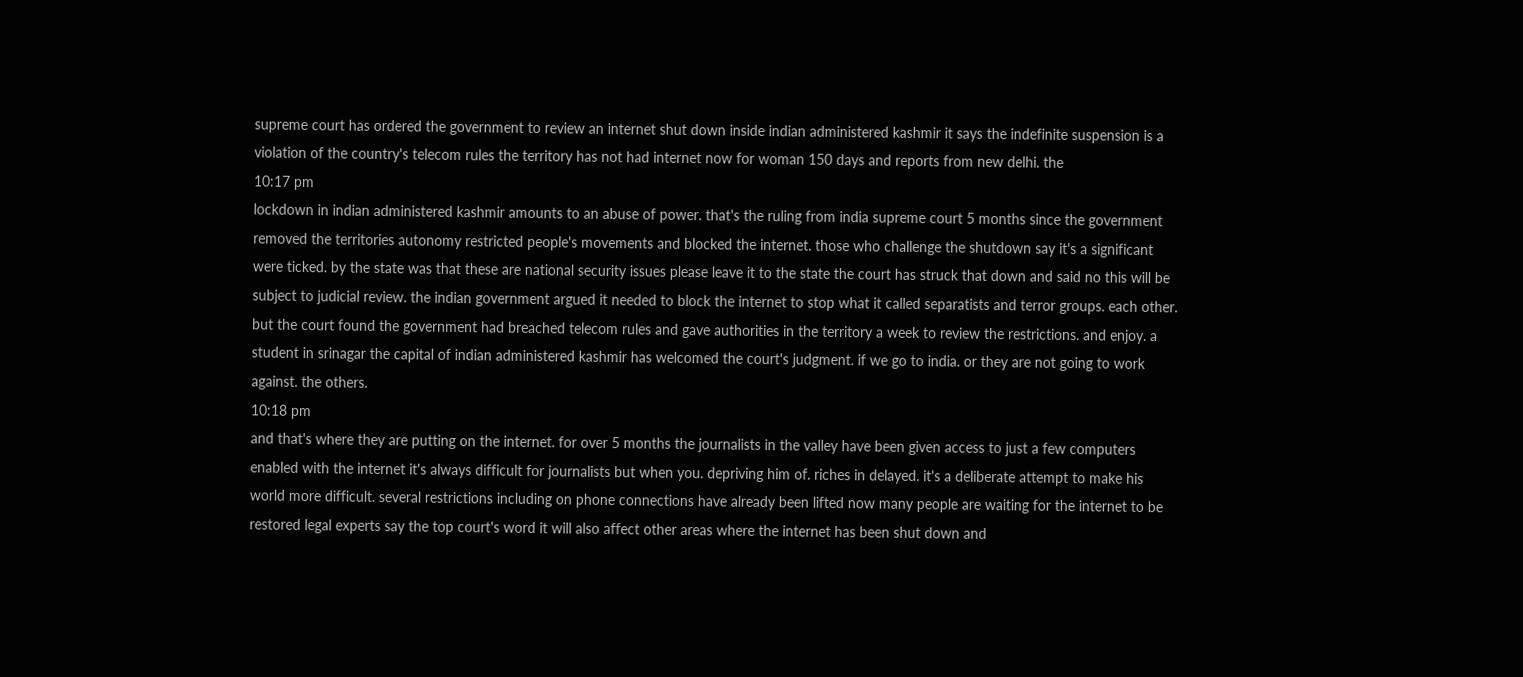supreme court has ordered the government to review an internet shut down inside indian administered kashmir it says the indefinite suspension is a violation of the country's telecom rules the territory has not had internet now for woman 150 days and reports from new delhi. the
10:17 pm
lockdown in indian administered kashmir amounts to an abuse of power. that's the ruling from india supreme court 5 months since the government removed the territories autonomy restricted people's movements and blocked the internet. those who challenge the shutdown say it's a significant were ticked. by the state was that these are national security issues please leave it to the state the court has struck that down and said no this will be subject to judicial review. the indian government argued it needed to block the internet to stop what it called separatists and terror groups. each other. but the court found the government had breached telecom rules and gave authorities in the territory a week to review the restrictions. and enjoy. a student in srinagar the capital of indian administered kashmir has welcomed the court's judgment. if we go to india. or they are not going to work against. the others.
10:18 pm
and that's where they are putting on the internet. for over 5 months the journalists in the valley have been given access to just a few computers enabled with the internet it's always difficult for journalists but when you. depriving him of. riches in delayed. it's a deliberate attempt to make his world more difficult. several restrictions including on phone connections have already been lifted now many people are waiting for the internet to be restored legal experts say the top court's word it will also affect other areas where the internet has been shut down and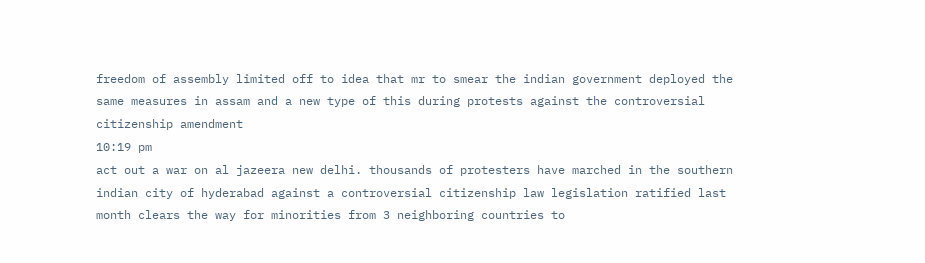freedom of assembly limited off to idea that mr to smear the indian government deployed the same measures in assam and a new type of this during protests against the controversial citizenship amendment
10:19 pm
act out a war on al jazeera new delhi. thousands of protesters have marched in the southern indian city of hyderabad against a controversial citizenship law legislation ratified last month clears the way for minorities from 3 neighboring countries to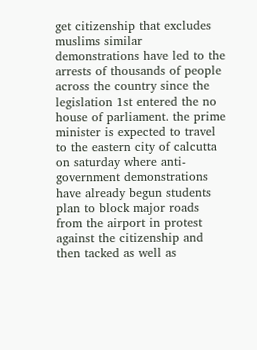get citizenship that excludes muslims similar demonstrations have led to the arrests of thousands of people across the country since the legislation 1st entered the no house of parliament. the prime minister is expected to travel to the eastern city of calcutta on saturday where anti-government demonstrations have already begun students plan to block major roads from the airport in protest against the citizenship and then tacked as well as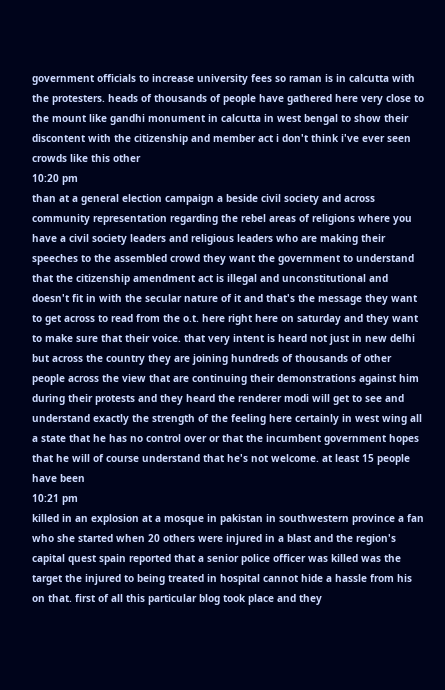government officials to increase university fees so raman is in calcutta with the protesters. heads of thousands of people have gathered here very close to the mount like gandhi monument in calcutta in west bengal to show their discontent with the citizenship and member act i don't think i've ever seen crowds like this other
10:20 pm
than at a general election campaign a beside civil society and across community representation regarding the rebel areas of religions where you have a civil society leaders and religious leaders who are making their speeches to the assembled crowd they want the government to understand that the citizenship amendment act is illegal and unconstitutional and doesn't fit in with the secular nature of it and that's the message they want to get across to read from the o.t. here right here on saturday and they want to make sure that their voice. that very intent is heard not just in new delhi but across the country they are joining hundreds of thousands of other people across the view that are continuing their demonstrations against him during their protests and they heard the renderer modi will get to see and understand exactly the strength of the feeling here certainly in west wing all a state that he has no control over or that the incumbent government hopes that he will of course understand that he's not welcome. at least 15 people have been
10:21 pm
killed in an explosion at a mosque in pakistan in southwestern province a fan who she started when 20 others were injured in a blast and the region's capital quest spain reported that a senior police officer was killed was the target the injured to being treated in hospital cannot hide a hassle from his on that. first of all this particular blog took place and they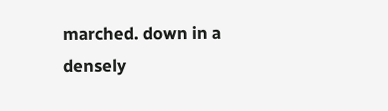marched. down in a densely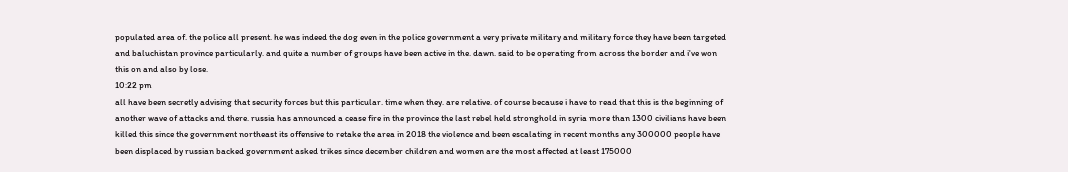populated area of. the police all present. he was indeed the dog even in the police government a very private military and military force they have been targeted and baluchistan province particularly. and quite a number of groups have been active in the. dawn. said to be operating from across the border and i've won this on and also by lose.
10:22 pm
all have been secretly advising that security forces but this particular. time when they. are relative. of course because i have to read that this is the beginning of another wave of attacks and there. russia has announced a cease fire in the province the last rebel held stronghold in syria more than 1300 civilians have been killed this since the government northeast its offensive to retake the area in 2018 the violence and been escalating in recent months any 300000 people have been displaced by russian backed government asked trikes since december children and women are the most affected at least 175000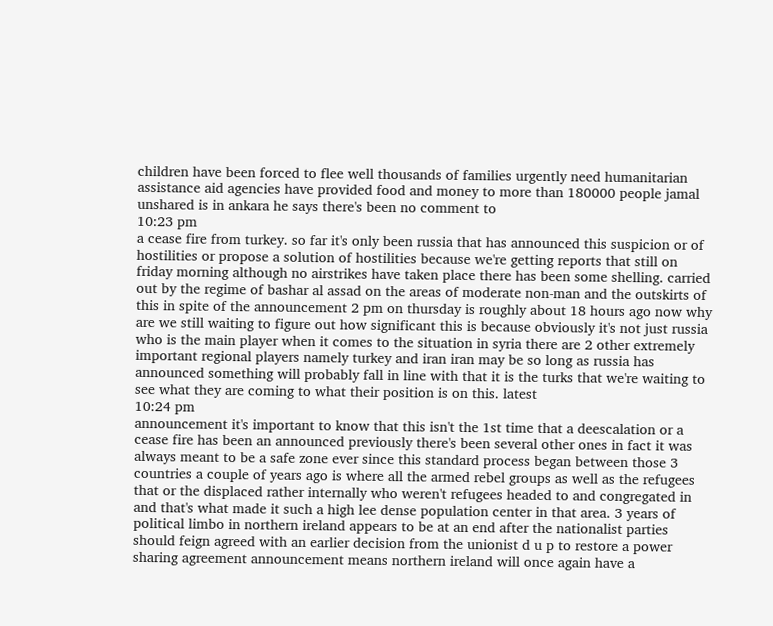children have been forced to flee well thousands of families urgently need humanitarian assistance aid agencies have provided food and money to more than 180000 people jamal unshared is in ankara he says there's been no comment to
10:23 pm
a cease fire from turkey. so far it's only been russia that has announced this suspicion or of hostilities or propose a solution of hostilities because we're getting reports that still on friday morning although no airstrikes have taken place there has been some shelling. carried out by the regime of bashar al assad on the areas of moderate non-man and the outskirts of this in spite of the announcement 2 pm on thursday is roughly about 18 hours ago now why are we still waiting to figure out how significant this is because obviously it's not just russia who is the main player when it comes to the situation in syria there are 2 other extremely important regional players namely turkey and iran iran may be so long as russia has announced something will probably fall in line with that it is the turks that we're waiting to see what they are coming to what their position is on this. latest
10:24 pm
announcement it's important to know that this isn't the 1st time that a deescalation or a cease fire has been an announced previously there's been several other ones in fact it was always meant to be a safe zone ever since this standard process began between those 3 countries a couple of years ago is where all the armed rebel groups as well as the refugees that or the displaced rather internally who weren't refugees headed to and congregated in and that's what made it such a high lee dense population center in that area. 3 years of political limbo in northern ireland appears to be at an end after the nationalist parties should feign agreed with an earlier decision from the unionist d u p to restore a power sharing agreement announcement means northern ireland will once again have a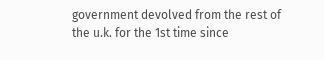government devolved from the rest of the u.k. for the 1st time since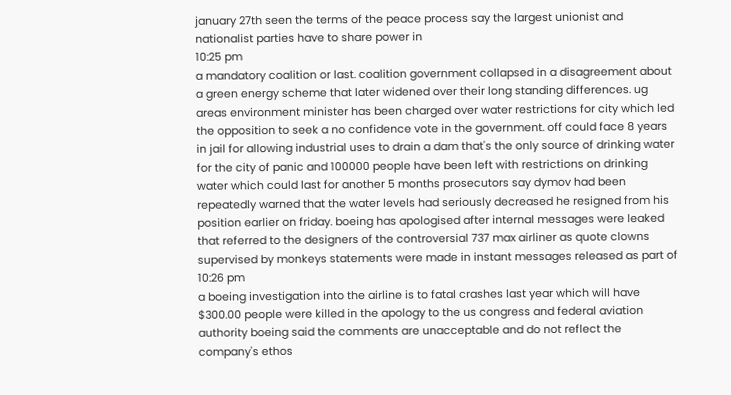january 27th seen the terms of the peace process say the largest unionist and nationalist parties have to share power in
10:25 pm
a mandatory coalition or last. coalition government collapsed in a disagreement about a green energy scheme that later widened over their long standing differences. ug areas environment minister has been charged over water restrictions for city which led the opposition to seek a no confidence vote in the government. off could face 8 years in jail for allowing industrial uses to drain a dam that's the only source of drinking water for the city of panic and 100000 people have been left with restrictions on drinking water which could last for another 5 months prosecutors say dymov had been repeatedly warned that the water levels had seriously decreased he resigned from his position earlier on friday. boeing has apologised after internal messages were leaked that referred to the designers of the controversial 737 max airliner as quote clowns supervised by monkeys statements were made in instant messages released as part of
10:26 pm
a boeing investigation into the airline is to fatal crashes last year which will have $300.00 people were killed in the apology to the us congress and federal aviation authority boeing said the comments are unacceptable and do not reflect the company's ethos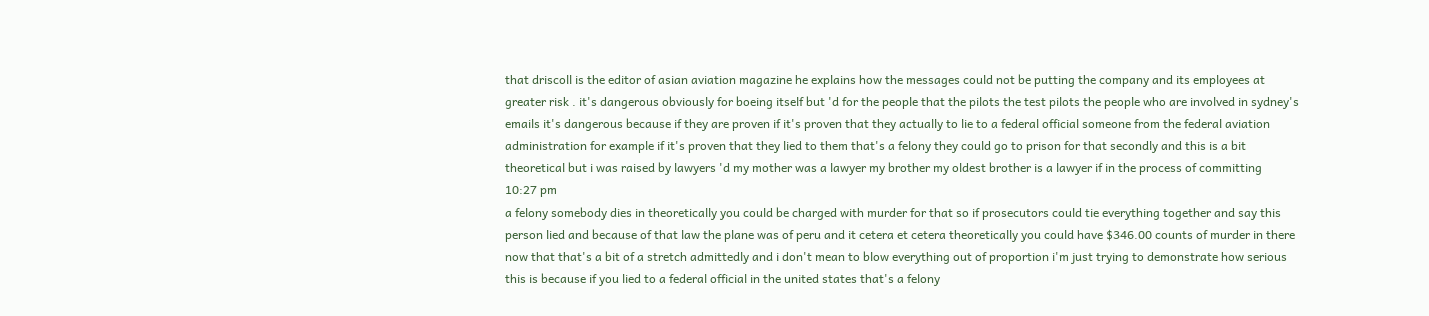that driscoll is the editor of asian aviation magazine he explains how the messages could not be putting the company and its employees at greater risk . it's dangerous obviously for boeing itself but 'd for the people that the pilots the test pilots the people who are involved in sydney's emails it's dangerous because if they are proven if it's proven that they actually to lie to a federal official someone from the federal aviation administration for example if it's proven that they lied to them that's a felony they could go to prison for that secondly and this is a bit theoretical but i was raised by lawyers 'd my mother was a lawyer my brother my oldest brother is a lawyer if in the process of committing
10:27 pm
a felony somebody dies in theoretically you could be charged with murder for that so if prosecutors could tie everything together and say this person lied and because of that law the plane was of peru and it cetera et cetera theoretically you could have $346.00 counts of murder in there now that that's a bit of a stretch admittedly and i don't mean to blow everything out of proportion i'm just trying to demonstrate how serious this is because if you lied to a federal official in the united states that's a felony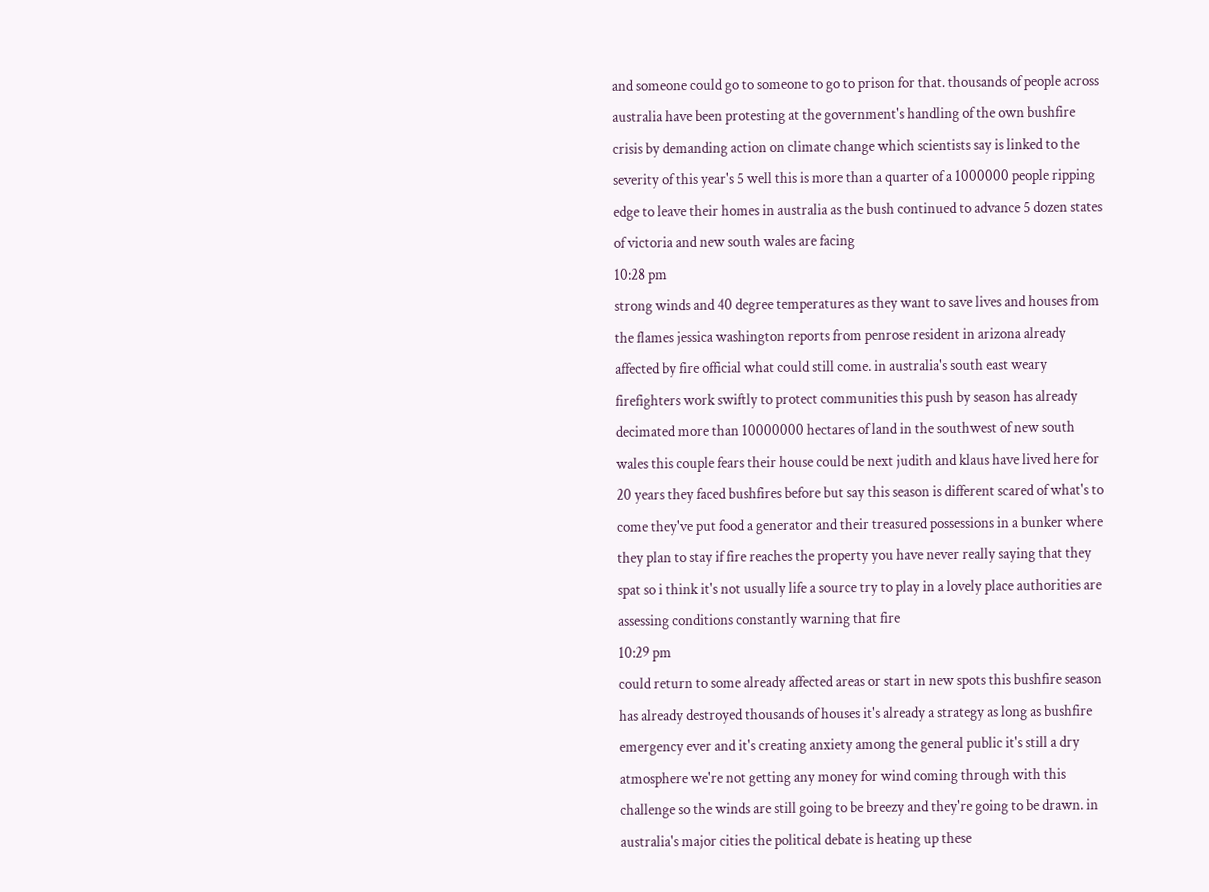and someone could go to someone to go to prison for that. thousands of people across australia have been protesting at the government's handling of the own bushfire crisis by demanding action on climate change which scientists say is linked to the severity of this year's 5 well this is more than a quarter of a 1000000 people ripping edge to leave their homes in australia as the bush continued to advance 5 dozen states of victoria and new south wales are facing
10:28 pm
strong winds and 40 degree temperatures as they want to save lives and houses from the flames jessica washington reports from penrose resident in arizona already affected by fire official what could still come. in australia's south east weary firefighters work swiftly to protect communities this push by season has already decimated more than 10000000 hectares of land in the southwest of new south wales this couple fears their house could be next judith and klaus have lived here for 20 years they faced bushfires before but say this season is different scared of what's to come they've put food a generator and their treasured possessions in a bunker where they plan to stay if fire reaches the property you have never really saying that they spat so i think it's not usually life a source try to play in a lovely place authorities are assessing conditions constantly warning that fire
10:29 pm
could return to some already affected areas or start in new spots this bushfire season has already destroyed thousands of houses it's already a strategy as long as bushfire emergency ever and it's creating anxiety among the general public it's still a dry atmosphere we're not getting any money for wind coming through with this challenge so the winds are still going to be breezy and they're going to be drawn. in australia's major cities the political debate is heating up these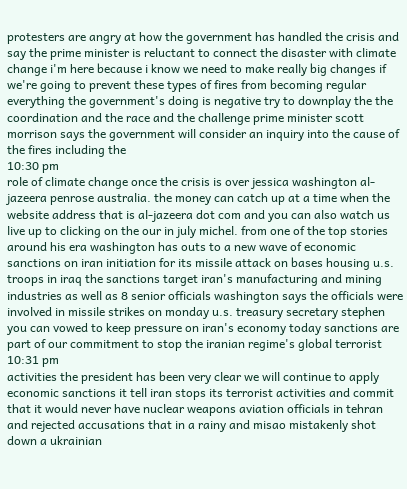protesters are angry at how the government has handled the crisis and say the prime minister is reluctant to connect the disaster with climate change i'm here because i know we need to make really big changes if we're going to prevent these types of fires from becoming regular everything the government's doing is negative try to downplay the the coordination and the race and the challenge prime minister scott morrison says the government will consider an inquiry into the cause of the fires including the
10:30 pm
role of climate change once the crisis is over jessica washington al-jazeera penrose australia. the money can catch up at a time when the website address that is al-jazeera dot com and you can also watch us live up to clicking on the our in july michel. from one of the top stories around his era washington has outs to a new wave of economic sanctions on iran initiation for its missile attack on bases housing u.s. troops in iraq the sanctions target iran's manufacturing and mining industries as well as 8 senior officials washington says the officials were involved in missile strikes on monday u.s. treasury secretary stephen you can vowed to keep pressure on iran's economy today sanctions are part of our commitment to stop the iranian regime's global terrorist
10:31 pm
activities the president has been very clear we will continue to apply economic sanctions it tell iran stops its terrorist activities and commit that it would never have nuclear weapons aviation officials in tehran and rejected accusations that in a rainy and misao mistakenly shot down a ukrainian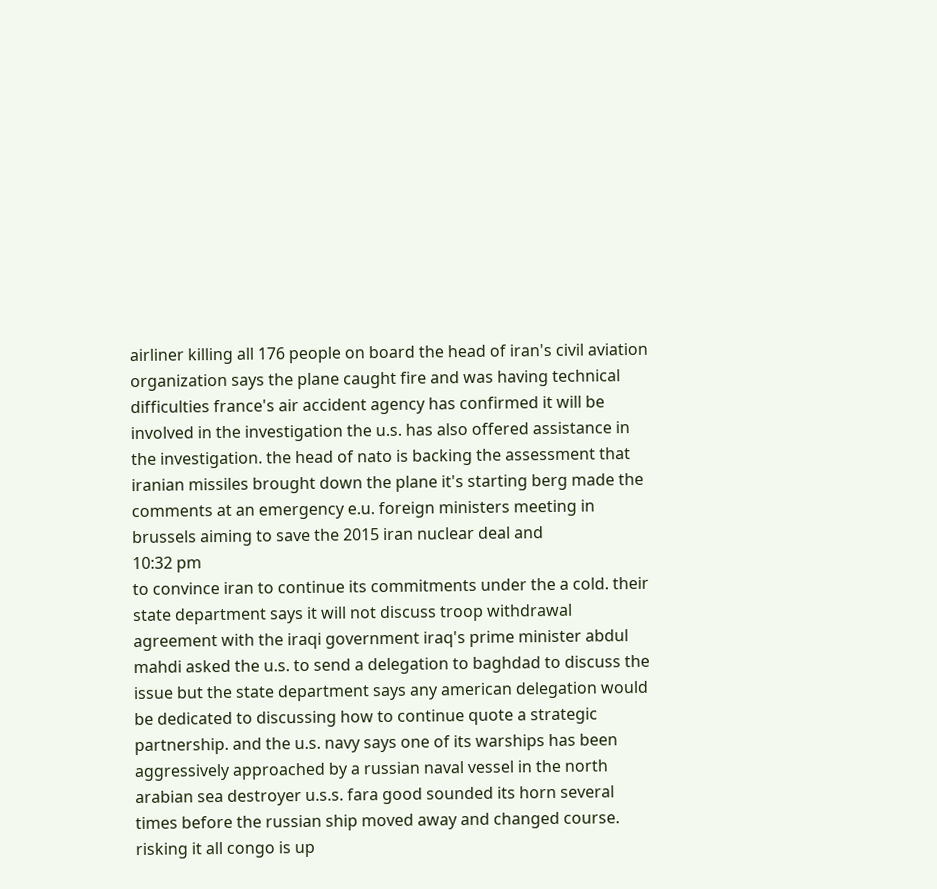airliner killing all 176 people on board the head of iran's civil aviation organization says the plane caught fire and was having technical difficulties france's air accident agency has confirmed it will be involved in the investigation the u.s. has also offered assistance in the investigation. the head of nato is backing the assessment that iranian missiles brought down the plane it's starting berg made the comments at an emergency e.u. foreign ministers meeting in brussels aiming to save the 2015 iran nuclear deal and
10:32 pm
to convince iran to continue its commitments under the a cold. their state department says it will not discuss troop withdrawal agreement with the iraqi government iraq's prime minister abdul mahdi asked the u.s. to send a delegation to baghdad to discuss the issue but the state department says any american delegation would be dedicated to discussing how to continue quote a strategic partnership. and the u.s. navy says one of its warships has been aggressively approached by a russian naval vessel in the north arabian sea destroyer u.s.s. fara good sounded its horn several times before the russian ship moved away and changed course. risking it all congo is up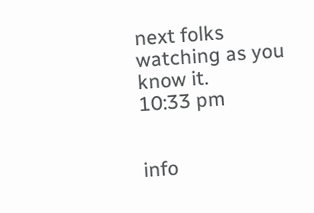next folks watching as you know it.
10:33 pm


info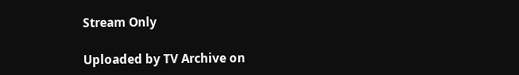Stream Only

Uploaded by TV Archive on